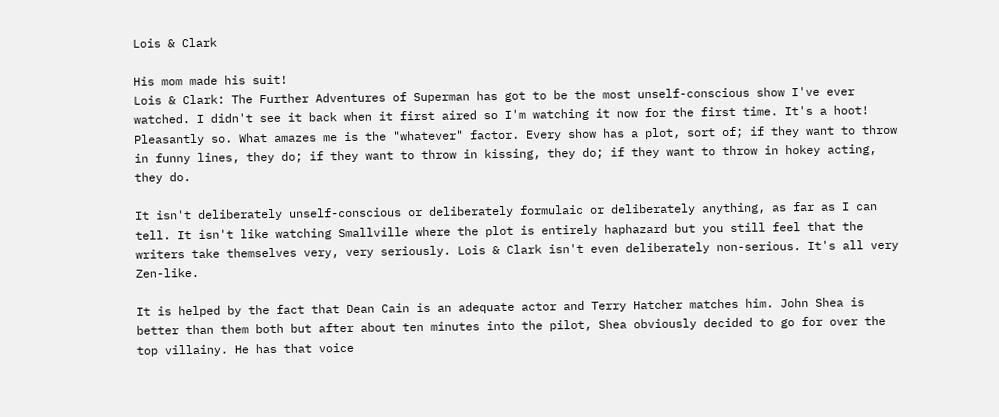Lois & Clark

His mom made his suit!
Lois & Clark: The Further Adventures of Superman has got to be the most unself-conscious show I've ever watched. I didn't see it back when it first aired so I'm watching it now for the first time. It's a hoot! Pleasantly so. What amazes me is the "whatever" factor. Every show has a plot, sort of; if they want to throw in funny lines, they do; if they want to throw in kissing, they do; if they want to throw in hokey acting, they do.

It isn't deliberately unself-conscious or deliberately formulaic or deliberately anything, as far as I can tell. It isn't like watching Smallville where the plot is entirely haphazard but you still feel that the writers take themselves very, very seriously. Lois & Clark isn't even deliberately non-serious. It's all very Zen-like.

It is helped by the fact that Dean Cain is an adequate actor and Terry Hatcher matches him. John Shea is better than them both but after about ten minutes into the pilot, Shea obviously decided to go for over the top villainy. He has that voice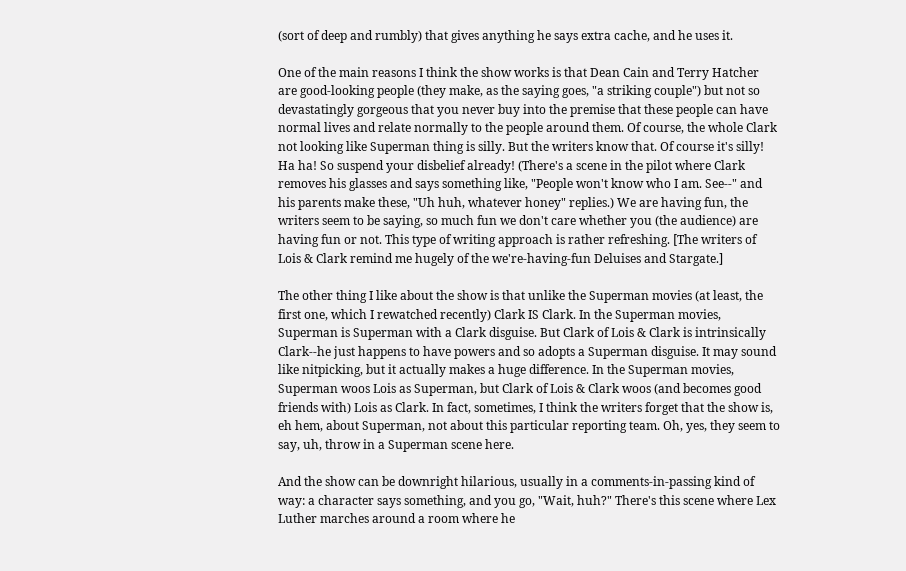(sort of deep and rumbly) that gives anything he says extra cache, and he uses it.

One of the main reasons I think the show works is that Dean Cain and Terry Hatcher are good-looking people (they make, as the saying goes, "a striking couple") but not so devastatingly gorgeous that you never buy into the premise that these people can have normal lives and relate normally to the people around them. Of course, the whole Clark not looking like Superman thing is silly. But the writers know that. Of course it's silly! Ha ha! So suspend your disbelief already! (There's a scene in the pilot where Clark removes his glasses and says something like, "People won't know who I am. See--" and his parents make these, "Uh huh, whatever honey" replies.) We are having fun, the writers seem to be saying, so much fun we don't care whether you (the audience) are having fun or not. This type of writing approach is rather refreshing. [The writers of Lois & Clark remind me hugely of the we're-having-fun Deluises and Stargate.]

The other thing I like about the show is that unlike the Superman movies (at least, the first one, which I rewatched recently) Clark IS Clark. In the Superman movies, Superman is Superman with a Clark disguise. But Clark of Lois & Clark is intrinsically Clark--he just happens to have powers and so adopts a Superman disguise. It may sound like nitpicking, but it actually makes a huge difference. In the Superman movies, Superman woos Lois as Superman, but Clark of Lois & Clark woos (and becomes good friends with) Lois as Clark. In fact, sometimes, I think the writers forget that the show is, eh hem, about Superman, not about this particular reporting team. Oh, yes, they seem to say, uh, throw in a Superman scene here.

And the show can be downright hilarious, usually in a comments-in-passing kind of way: a character says something, and you go, "Wait, huh?" There's this scene where Lex Luther marches around a room where he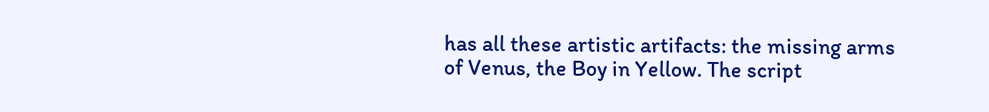has all these artistic artifacts: the missing arms of Venus, the Boy in Yellow. The script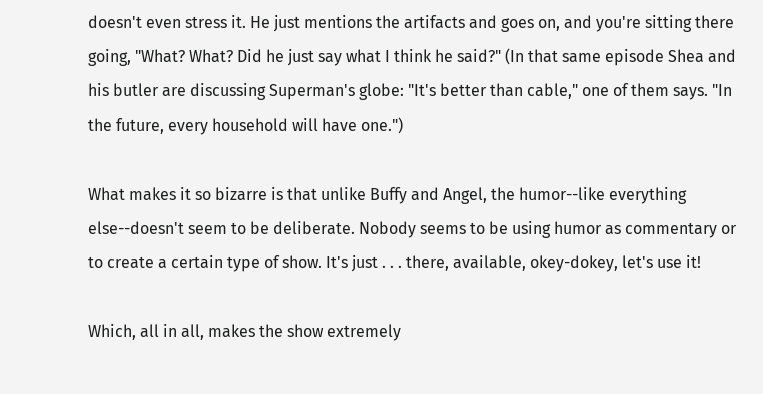doesn't even stress it. He just mentions the artifacts and goes on, and you're sitting there going, "What? What? Did he just say what I think he said?" (In that same episode Shea and his butler are discussing Superman's globe: "It's better than cable," one of them says. "In the future, every household will have one.")

What makes it so bizarre is that unlike Buffy and Angel, the humor--like everything else--doesn't seem to be deliberate. Nobody seems to be using humor as commentary or to create a certain type of show. It's just . . . there, available, okey-dokey, let's use it!

Which, all in all, makes the show extremely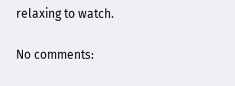relaxing to watch.

No comments: